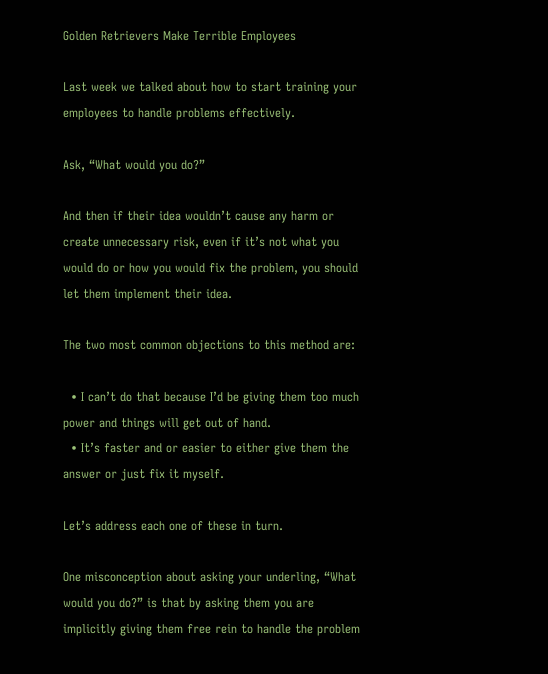Golden Retrievers Make Terrible Employees

Last week we talked about how to start training your employees to handle problems effectively.

Ask, “What would you do?”

And then if their idea wouldn’t cause any harm or create unnecessary risk, even if it’s not what you would do or how you would fix the problem, you should let them implement their idea.

The two most common objections to this method are:

  • I can’t do that because I’d be giving them too much power and things will get out of hand.
  • It’s faster and or easier to either give them the answer or just fix it myself.

Let’s address each one of these in turn.

One misconception about asking your underling, “What would you do?” is that by asking them you are implicitly giving them free rein to handle the problem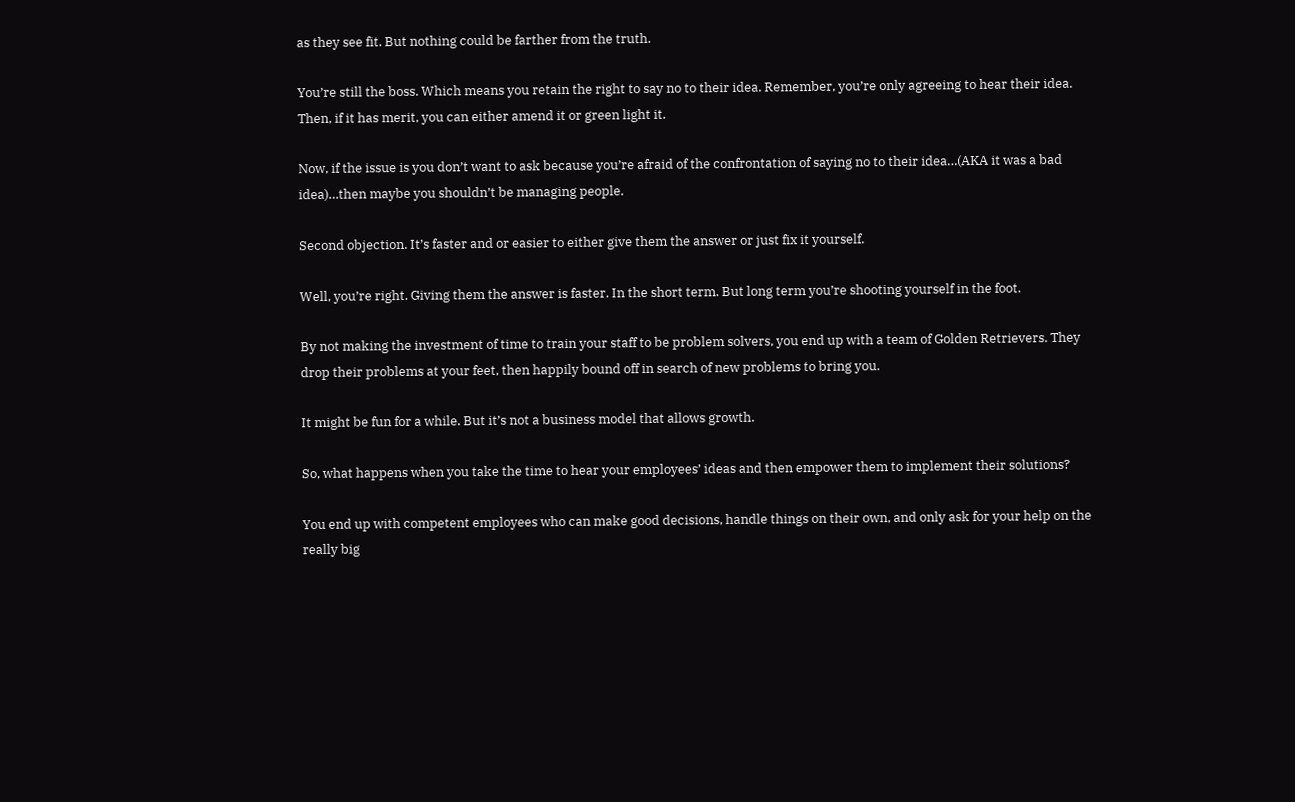as they see fit. But nothing could be farther from the truth.

You’re still the boss. Which means you retain the right to say no to their idea. Remember, you’re only agreeing to hear their idea. Then, if it has merit, you can either amend it or green light it.

Now, if the issue is you don’t want to ask because you’re afraid of the confrontation of saying no to their idea…(AKA it was a bad idea)…then maybe you shouldn’t be managing people.

Second objection. It’s faster and or easier to either give them the answer or just fix it yourself.

Well, you’re right. Giving them the answer is faster. In the short term. But long term you’re shooting yourself in the foot.

By not making the investment of time to train your staff to be problem solvers, you end up with a team of Golden Retrievers. They drop their problems at your feet, then happily bound off in search of new problems to bring you.

It might be fun for a while. But it’s not a business model that allows growth.

So, what happens when you take the time to hear your employees’ ideas and then empower them to implement their solutions?

You end up with competent employees who can make good decisions, handle things on their own, and only ask for your help on the really big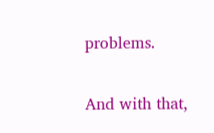problems.

And with that,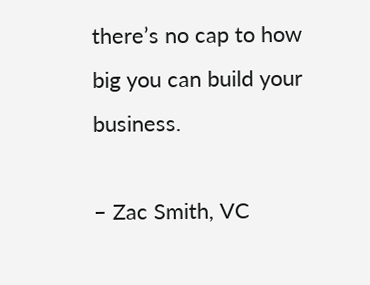there’s no cap to how big you can build your business.

– Zac Smith, VC